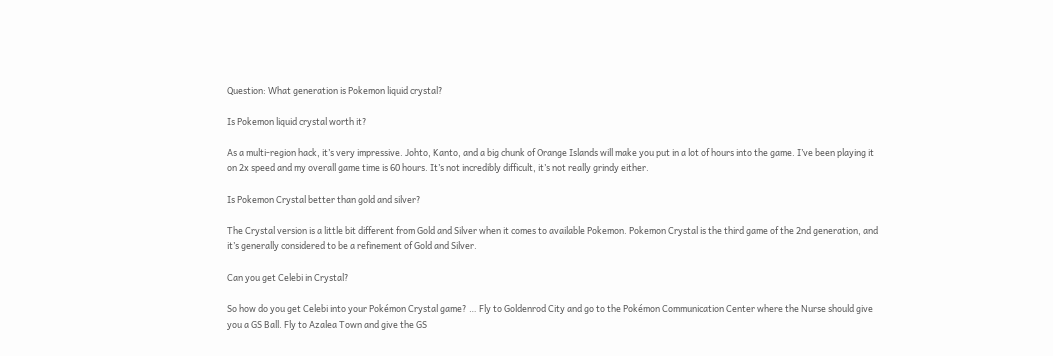Question: What generation is Pokemon liquid crystal?

Is Pokemon liquid crystal worth it?

As a multi-region hack, it’s very impressive. Johto, Kanto, and a big chunk of Orange Islands will make you put in a lot of hours into the game. I’ve been playing it on 2x speed and my overall game time is 60 hours. It’s not incredibly difficult, it’s not really grindy either.

Is Pokemon Crystal better than gold and silver?

The Crystal version is a little bit different from Gold and Silver when it comes to available Pokemon. Pokemon Crystal is the third game of the 2nd generation, and it’s generally considered to be a refinement of Gold and Silver.

Can you get Celebi in Crystal?

So how do you get Celebi into your Pokémon Crystal game? … Fly to Goldenrod City and go to the Pokémon Communication Center where the Nurse should give you a GS Ball. Fly to Azalea Town and give the GS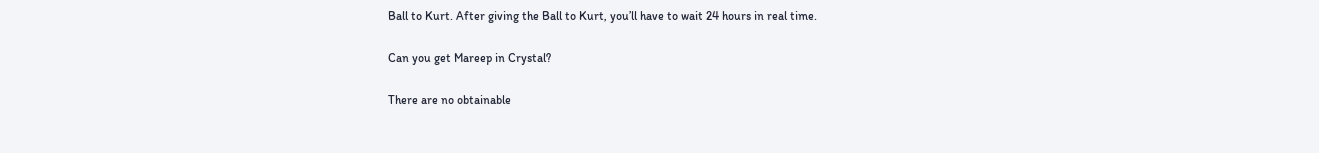Ball to Kurt. After giving the Ball to Kurt, you’ll have to wait 24 hours in real time.

Can you get Mareep in Crystal?

There are no obtainable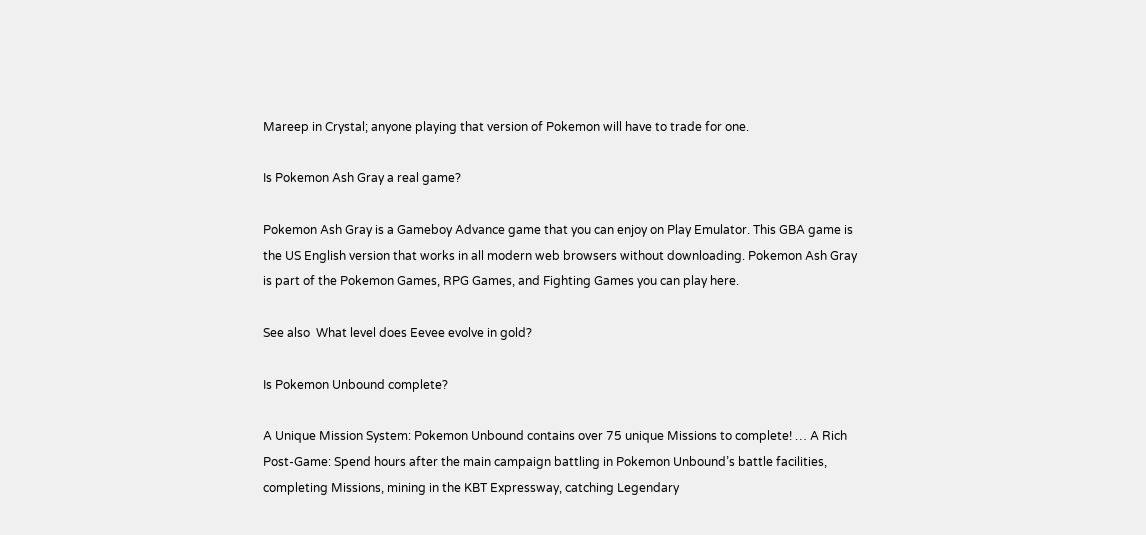Mareep in Crystal; anyone playing that version of Pokemon will have to trade for one.

Is Pokemon Ash Gray a real game?

Pokemon Ash Gray is a Gameboy Advance game that you can enjoy on Play Emulator. This GBA game is the US English version that works in all modern web browsers without downloading. Pokemon Ash Gray is part of the Pokemon Games, RPG Games, and Fighting Games you can play here.

See also  What level does Eevee evolve in gold?

Is Pokemon Unbound complete?

A Unique Mission System: Pokemon Unbound contains over 75 unique Missions to complete! … A Rich Post-Game: Spend hours after the main campaign battling in Pokemon Unbound’s battle facilities, completing Missions, mining in the KBT Expressway, catching Legendary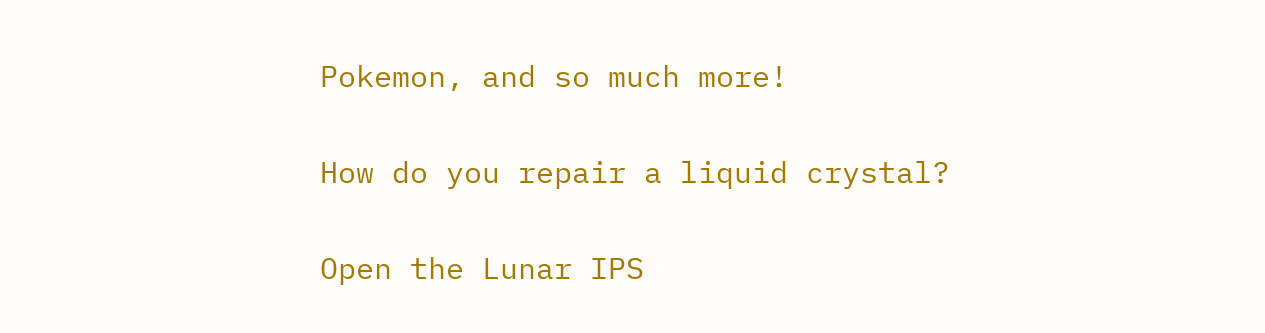Pokemon, and so much more!

How do you repair a liquid crystal?

Open the Lunar IPS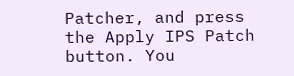Patcher, and press the Apply IPS Patch button. You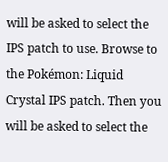will be asked to select the IPS patch to use. Browse to the Pokémon: Liquid Crystal IPS patch. Then you will be asked to select the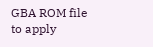GBA ROM file to apply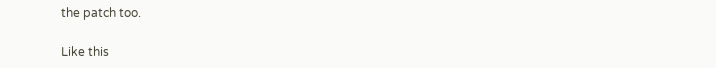the patch too.

Like this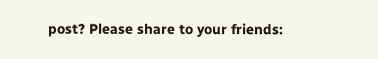post? Please share to your friends: